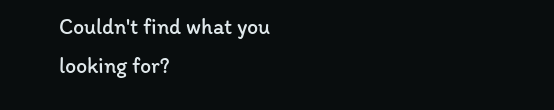Couldn't find what you looking for?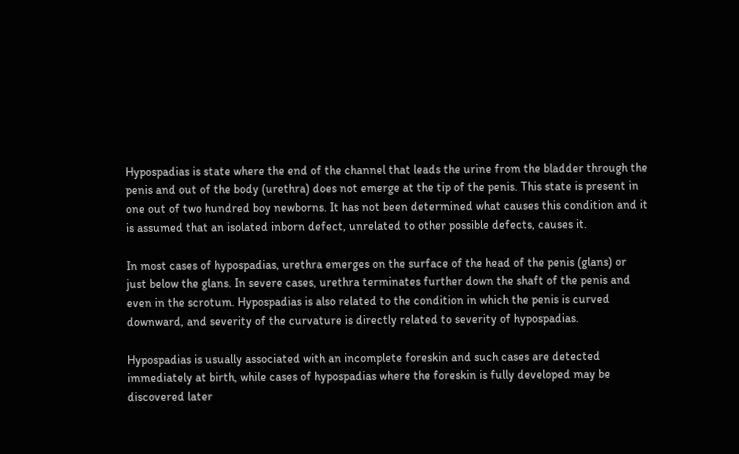Hypospadias is state where the end of the channel that leads the urine from the bladder through the penis and out of the body (urethra) does not emerge at the tip of the penis. This state is present in one out of two hundred boy newborns. It has not been determined what causes this condition and it is assumed that an isolated inborn defect, unrelated to other possible defects, causes it.

In most cases of hypospadias, urethra emerges on the surface of the head of the penis (glans) or just below the glans. In severe cases, urethra terminates further down the shaft of the penis and even in the scrotum. Hypospadias is also related to the condition in which the penis is curved downward, and severity of the curvature is directly related to severity of hypospadias.

Hypospadias is usually associated with an incomplete foreskin and such cases are detected immediately at birth, while cases of hypospadias where the foreskin is fully developed may be discovered later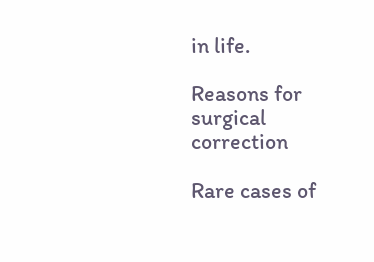in life.

Reasons for surgical correction

Rare cases of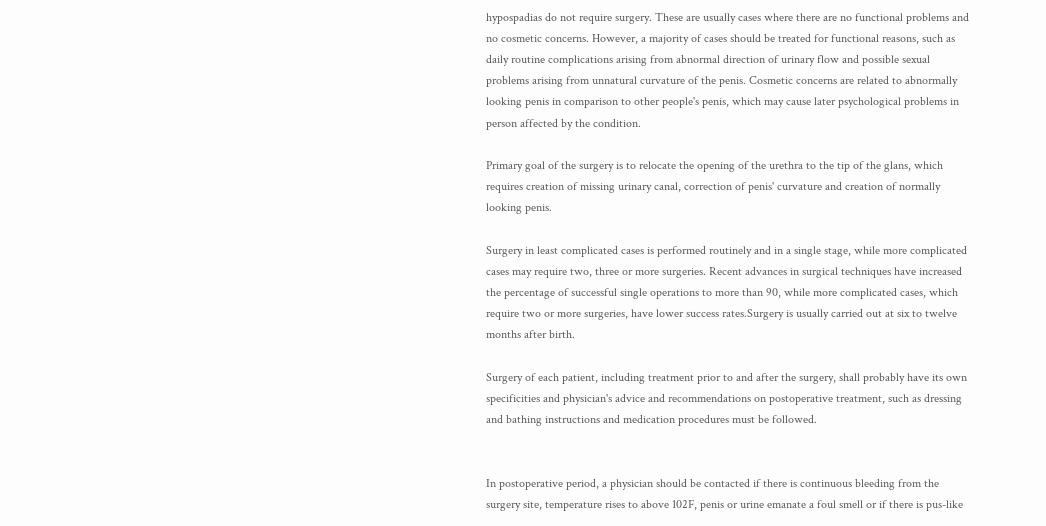hypospadias do not require surgery. These are usually cases where there are no functional problems and no cosmetic concerns. However, a majority of cases should be treated for functional reasons, such as daily routine complications arising from abnormal direction of urinary flow and possible sexual problems arising from unnatural curvature of the penis. Cosmetic concerns are related to abnormally looking penis in comparison to other people's penis, which may cause later psychological problems in person affected by the condition.

Primary goal of the surgery is to relocate the opening of the urethra to the tip of the glans, which requires creation of missing urinary canal, correction of penis' curvature and creation of normally looking penis.

Surgery in least complicated cases is performed routinely and in a single stage, while more complicated cases may require two, three or more surgeries. Recent advances in surgical techniques have increased the percentage of successful single operations to more than 90, while more complicated cases, which require two or more surgeries, have lower success rates.Surgery is usually carried out at six to twelve months after birth.

Surgery of each patient, including treatment prior to and after the surgery, shall probably have its own specificities and physician's advice and recommendations on postoperative treatment, such as dressing and bathing instructions and medication procedures must be followed.


In postoperative period, a physician should be contacted if there is continuous bleeding from the surgery site, temperature rises to above 102F, penis or urine emanate a foul smell or if there is pus-like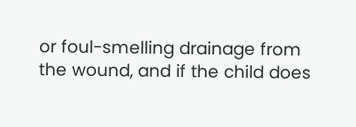or foul-smelling drainage from the wound, and if the child does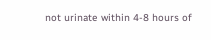not urinate within 4-8 hours of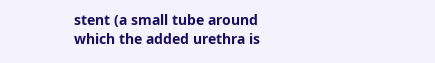stent (a small tube around which the added urethra is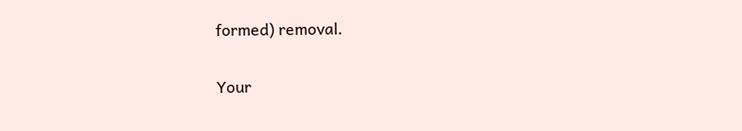formed) removal.

Your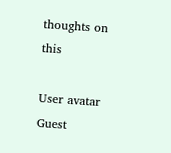thoughts on this

User avatar Guest